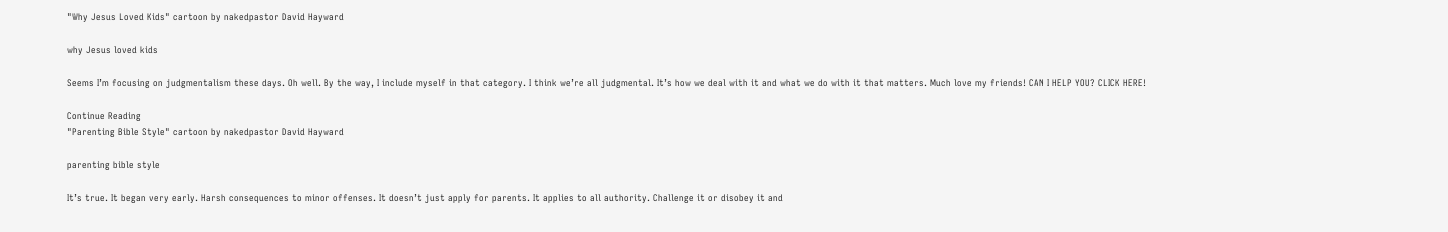"Why Jesus Loved Kids" cartoon by nakedpastor David Hayward

why Jesus loved kids

Seems I’m focusing on judgmentalism these days. Oh well. By the way, I include myself in that category. I think we’re all judgmental. It’s how we deal with it and what we do with it that matters. Much love my friends! CAN I HELP YOU? CLICK HERE!

Continue Reading
"Parenting Bible Style" cartoon by nakedpastor David Hayward

parenting bible style

It’s true. It began very early. Harsh consequences to minor offenses. It doesn’t just apply for parents. It applies to all authority. Challenge it or disobey it and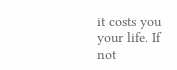it costs you your life. If not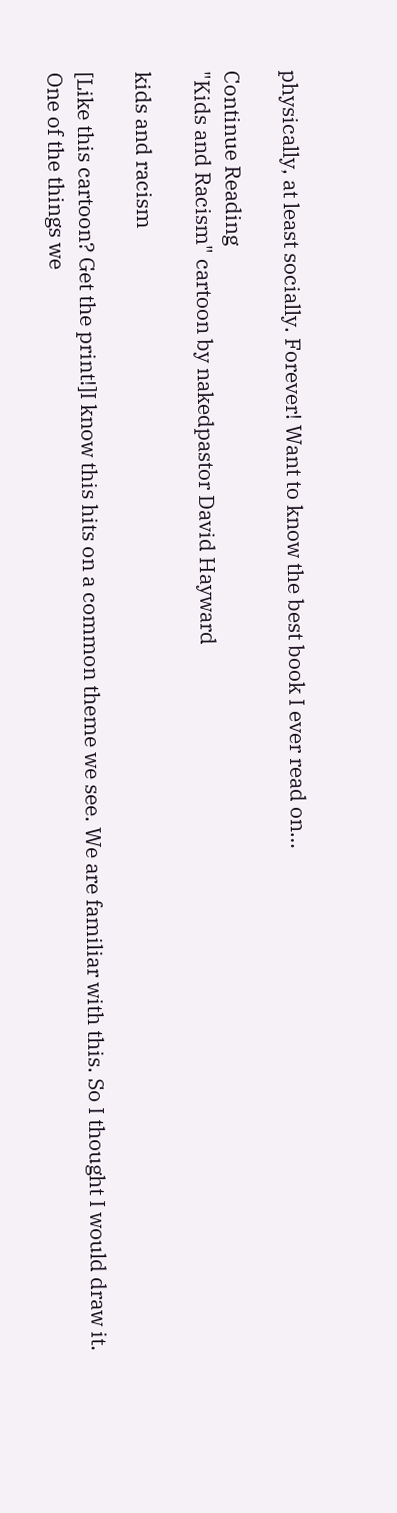physically, at least socially. Forever! Want to know the best book I ever read on…

Continue Reading
"Kids and Racism" cartoon by nakedpastor David Hayward

kids and racism

[Like this cartoon? Get the print!]I know this hits on a common theme we see. We are familiar with this. So I thought I would draw it. One of the things we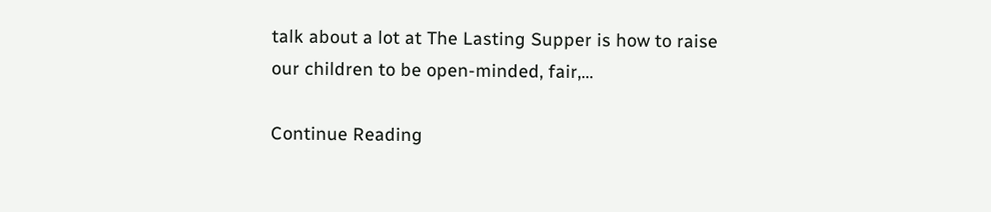talk about a lot at The Lasting Supper is how to raise our children to be open-minded, fair,…

Continue Reading